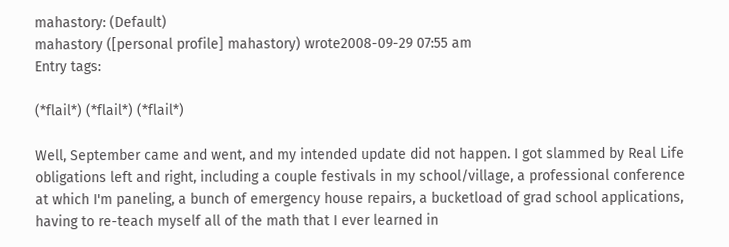mahastory: (Default)
mahastory ([personal profile] mahastory) wrote2008-09-29 07:55 am
Entry tags:

(*flail*) (*flail*) (*flail*)

Well, September came and went, and my intended update did not happen. I got slammed by Real Life obligations left and right, including a couple festivals in my school/village, a professional conference at which I'm paneling, a bunch of emergency house repairs, a bucketload of grad school applications, having to re-teach myself all of the math that I ever learned in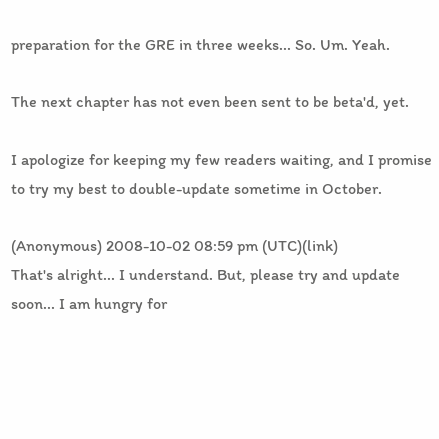preparation for the GRE in three weeks... So. Um. Yeah.

The next chapter has not even been sent to be beta'd, yet.

I apologize for keeping my few readers waiting, and I promise to try my best to double-update sometime in October.

(Anonymous) 2008-10-02 08:59 pm (UTC)(link)
That's alright... I understand. But, please try and update soon... I am hungry for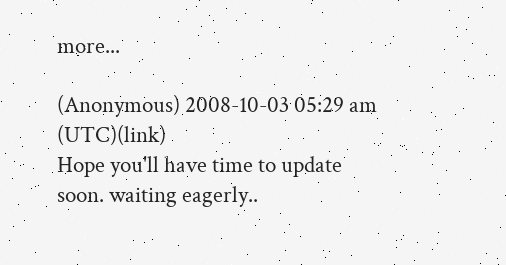more...

(Anonymous) 2008-10-03 05:29 am (UTC)(link)
Hope you'll have time to update soon. waiting eagerly..